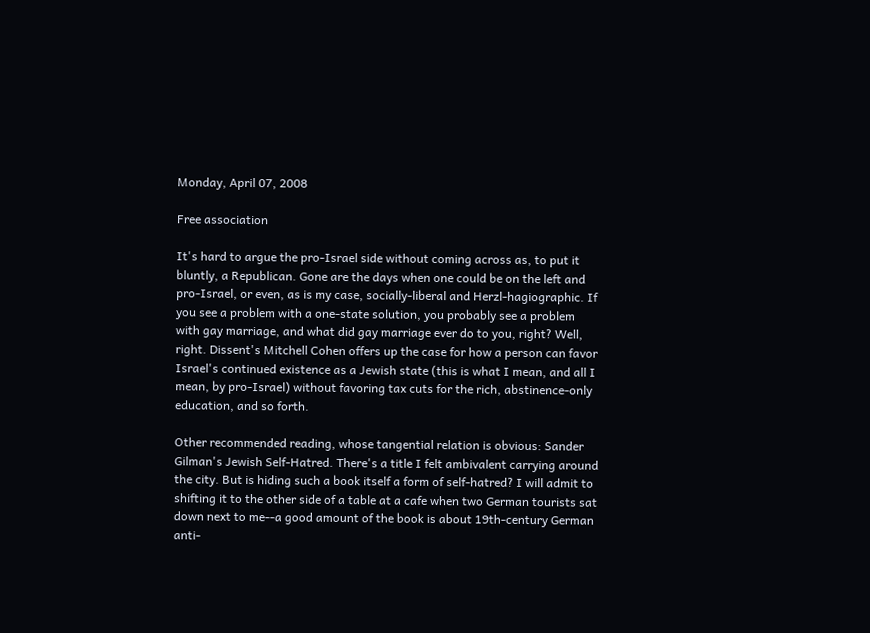Monday, April 07, 2008

Free association

It's hard to argue the pro-Israel side without coming across as, to put it bluntly, a Republican. Gone are the days when one could be on the left and pro-Israel, or even, as is my case, socially-liberal and Herzl-hagiographic. If you see a problem with a one-state solution, you probably see a problem with gay marriage, and what did gay marriage ever do to you, right? Well, right. Dissent's Mitchell Cohen offers up the case for how a person can favor Israel's continued existence as a Jewish state (this is what I mean, and all I mean, by pro-Israel) without favoring tax cuts for the rich, abstinence-only education, and so forth.

Other recommended reading, whose tangential relation is obvious: Sander Gilman's Jewish Self-Hatred. There's a title I felt ambivalent carrying around the city. But is hiding such a book itself a form of self-hatred? I will admit to shifting it to the other side of a table at a cafe when two German tourists sat down next to me--a good amount of the book is about 19th-century German anti-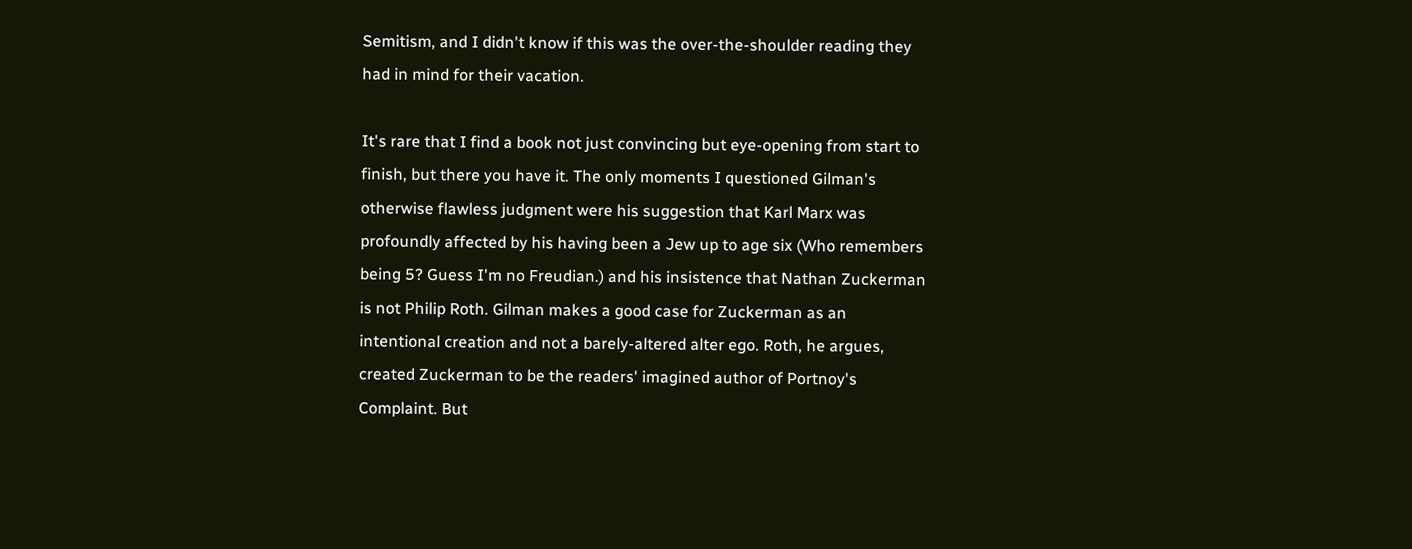Semitism, and I didn't know if this was the over-the-shoulder reading they had in mind for their vacation.

It's rare that I find a book not just convincing but eye-opening from start to finish, but there you have it. The only moments I questioned Gilman's otherwise flawless judgment were his suggestion that Karl Marx was profoundly affected by his having been a Jew up to age six (Who remembers being 5? Guess I'm no Freudian.) and his insistence that Nathan Zuckerman is not Philip Roth. Gilman makes a good case for Zuckerman as an intentional creation and not a barely-altered alter ego. Roth, he argues, created Zuckerman to be the readers' imagined author of Portnoy's Complaint. But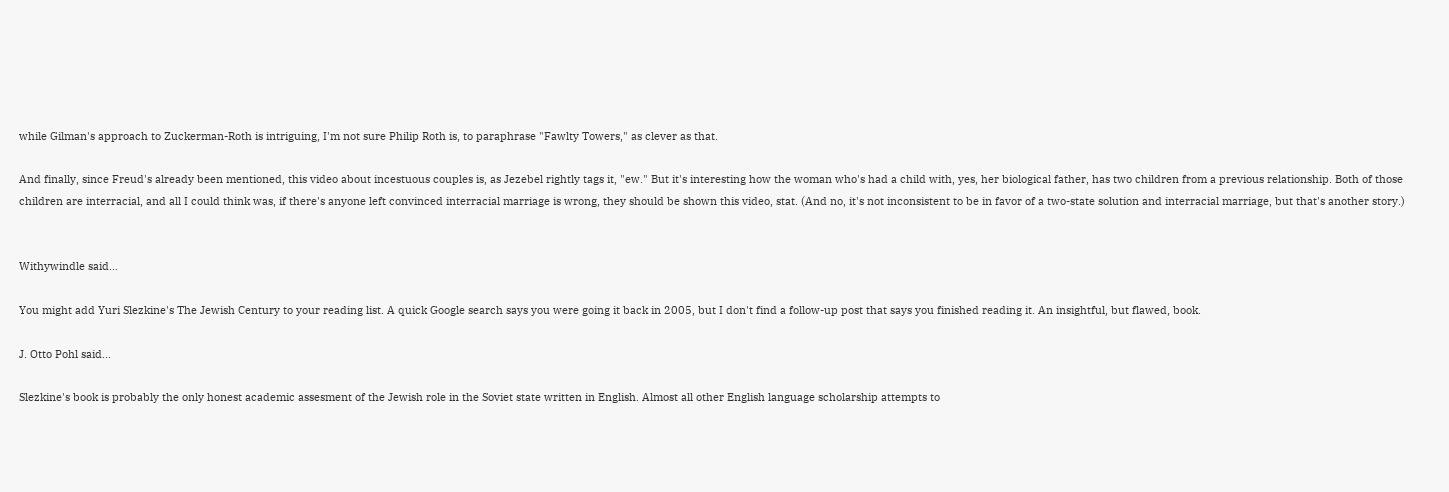while Gilman's approach to Zuckerman-Roth is intriguing, I'm not sure Philip Roth is, to paraphrase "Fawlty Towers," as clever as that.

And finally, since Freud's already been mentioned, this video about incestuous couples is, as Jezebel rightly tags it, "ew." But it's interesting how the woman who's had a child with, yes, her biological father, has two children from a previous relationship. Both of those children are interracial, and all I could think was, if there's anyone left convinced interracial marriage is wrong, they should be shown this video, stat. (And no, it's not inconsistent to be in favor of a two-state solution and interracial marriage, but that's another story.)


Withywindle said...

You might add Yuri Slezkine's The Jewish Century to your reading list. A quick Google search says you were going it back in 2005, but I don't find a follow-up post that says you finished reading it. An insightful, but flawed, book.

J. Otto Pohl said...

Slezkine's book is probably the only honest academic assesment of the Jewish role in the Soviet state written in English. Almost all other English language scholarship attempts to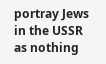portray Jews in the USSR as nothing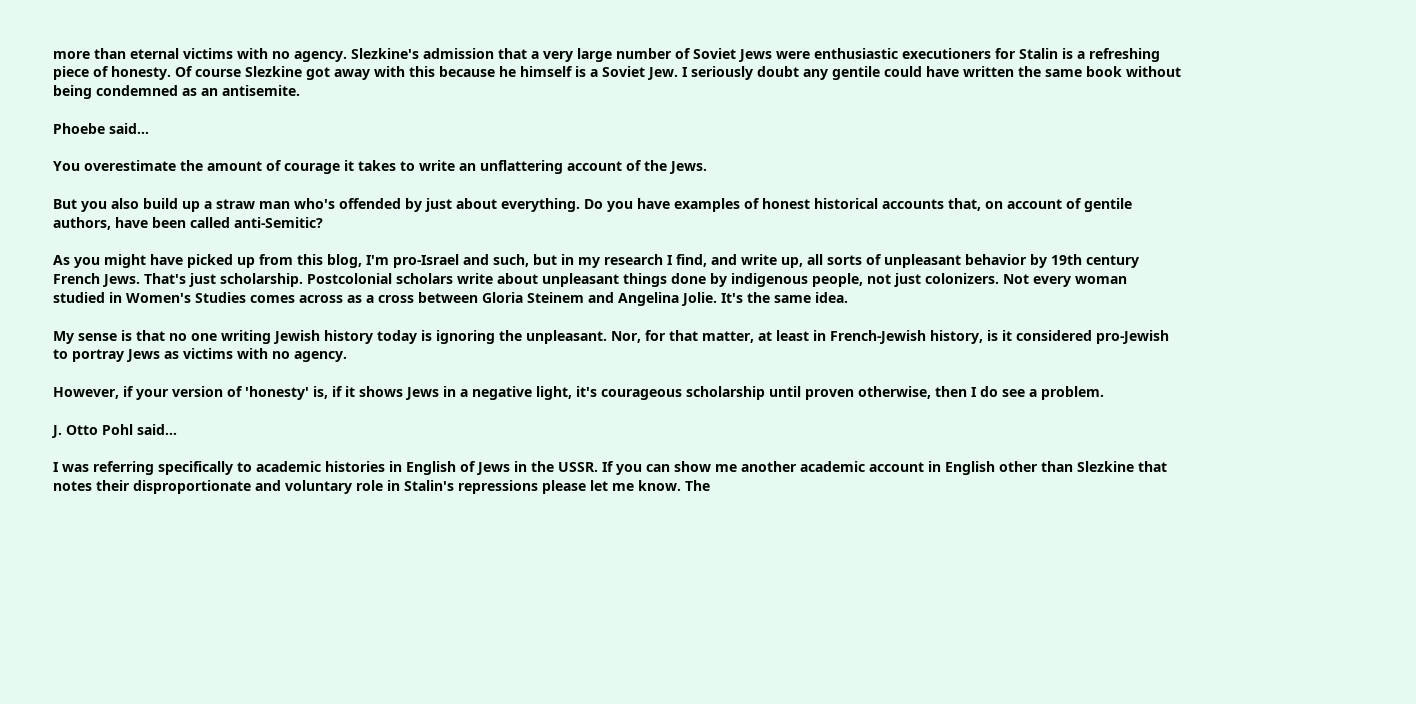more than eternal victims with no agency. Slezkine's admission that a very large number of Soviet Jews were enthusiastic executioners for Stalin is a refreshing piece of honesty. Of course Slezkine got away with this because he himself is a Soviet Jew. I seriously doubt any gentile could have written the same book without being condemned as an antisemite.

Phoebe said...

You overestimate the amount of courage it takes to write an unflattering account of the Jews.

But you also build up a straw man who's offended by just about everything. Do you have examples of honest historical accounts that, on account of gentile authors, have been called anti-Semitic?

As you might have picked up from this blog, I'm pro-Israel and such, but in my research I find, and write up, all sorts of unpleasant behavior by 19th century French Jews. That's just scholarship. Postcolonial scholars write about unpleasant things done by indigenous people, not just colonizers. Not every woman studied in Women's Studies comes across as a cross between Gloria Steinem and Angelina Jolie. It's the same idea.

My sense is that no one writing Jewish history today is ignoring the unpleasant. Nor, for that matter, at least in French-Jewish history, is it considered pro-Jewish to portray Jews as victims with no agency.

However, if your version of 'honesty' is, if it shows Jews in a negative light, it's courageous scholarship until proven otherwise, then I do see a problem.

J. Otto Pohl said...

I was referring specifically to academic histories in English of Jews in the USSR. If you can show me another academic account in English other than Slezkine that notes their disproportionate and voluntary role in Stalin's repressions please let me know. The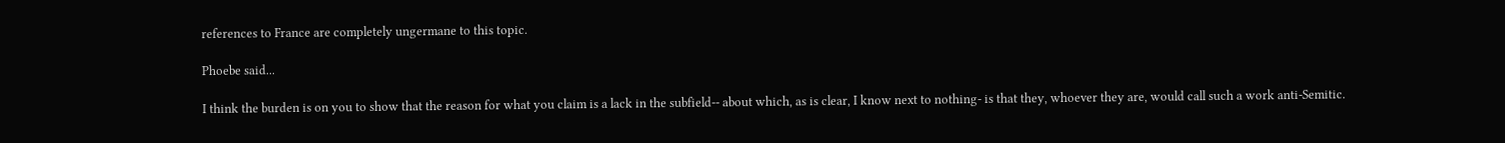references to France are completely ungermane to this topic.

Phoebe said...

I think the burden is on you to show that the reason for what you claim is a lack in the subfield-- about which, as is clear, I know next to nothing- is that they, whoever they are, would call such a work anti-Semitic.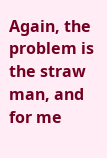Again, the problem is the straw man, and for me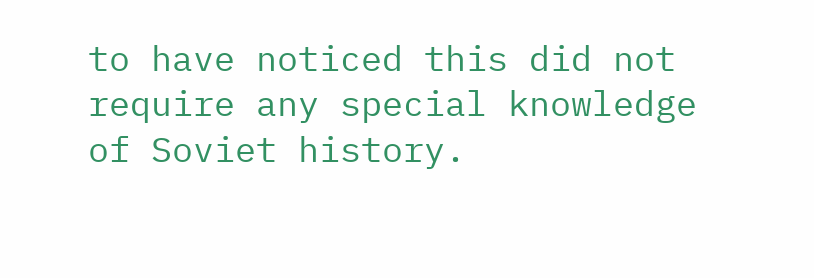to have noticed this did not require any special knowledge of Soviet history.